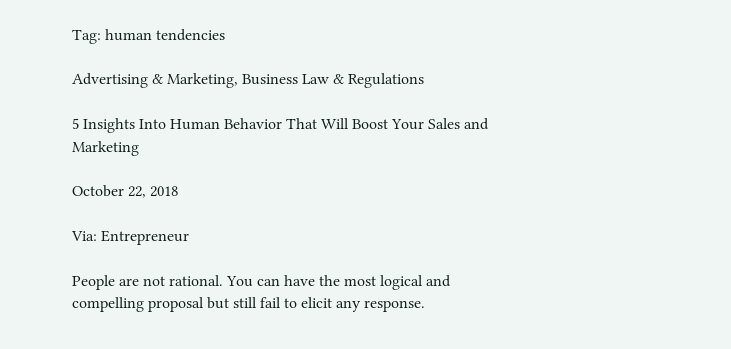Tag: human tendencies

Advertising & Marketing, Business Law & Regulations

5 Insights Into Human Behavior That Will Boost Your Sales and Marketing

October 22, 2018

Via: Entrepreneur

People are not rational. You can have the most logical and compelling proposal but still fail to elicit any response.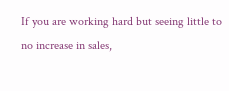If you are working hard but seeing little to no increase in sales,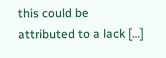this could be attributed to a lack […]